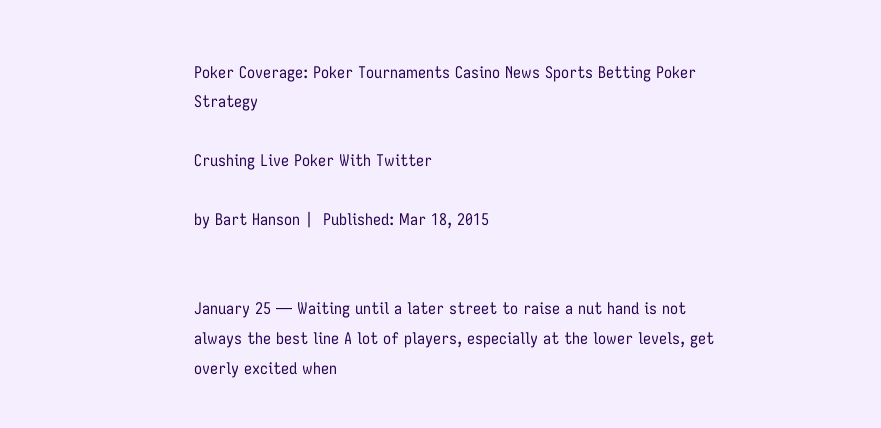Poker Coverage: Poker Tournaments Casino News Sports Betting Poker Strategy

Crushing Live Poker With Twitter

by Bart Hanson |  Published: Mar 18, 2015


January 25 — Waiting until a later street to raise a nut hand is not always the best line A lot of players, especially at the lower levels, get overly excited when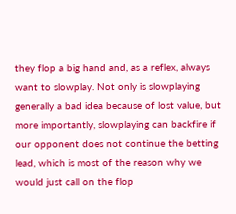they flop a big hand and, as a reflex, always want to slowplay. Not only is slowplaying generally a bad idea because of lost value, but more importantly, slowplaying can backfire if our opponent does not continue the betting lead, which is most of the reason why we would just call on the flop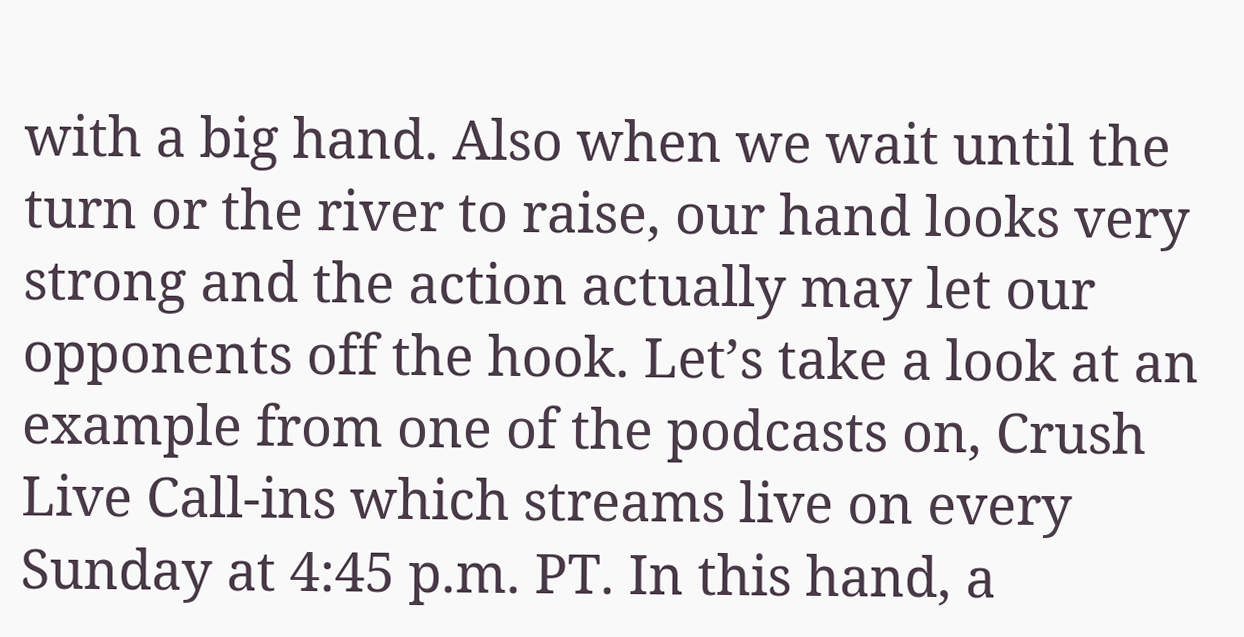with a big hand. Also when we wait until the turn or the river to raise, our hand looks very strong and the action actually may let our opponents off the hook. Let’s take a look at an example from one of the podcasts on, Crush Live Call-ins which streams live on every Sunday at 4:45 p.m. PT. In this hand, a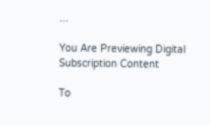...

You Are Previewing Digital Subscription Content

To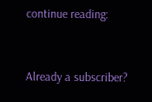continue reading:


Already a subscriber?